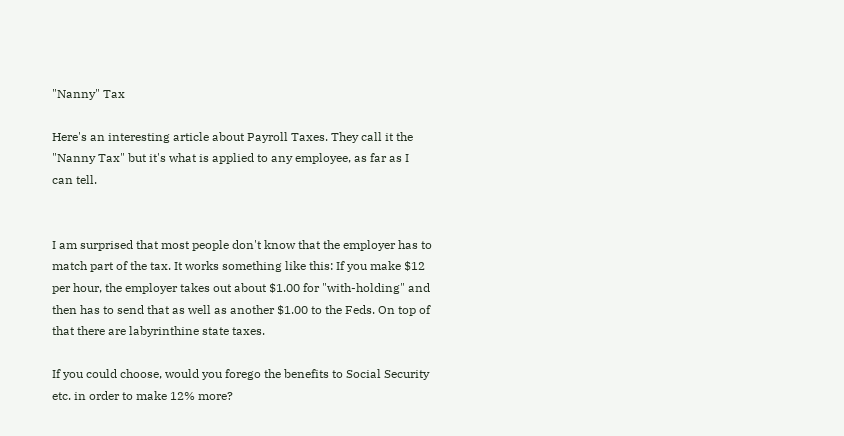"Nanny" Tax

Here's an interesting article about Payroll Taxes. They call it the "Nanny Tax" but it's what is applied to any employee, as far as I can tell.


I am surprised that most people don't know that the employer has to match part of the tax. It works something like this: If you make $12 per hour, the employer takes out about $1.00 for "with-holding" and then has to send that as well as another $1.00 to the Feds. On top of that there are labyrinthine state taxes.

If you could choose, would you forego the benefits to Social Security etc. in order to make 12% more?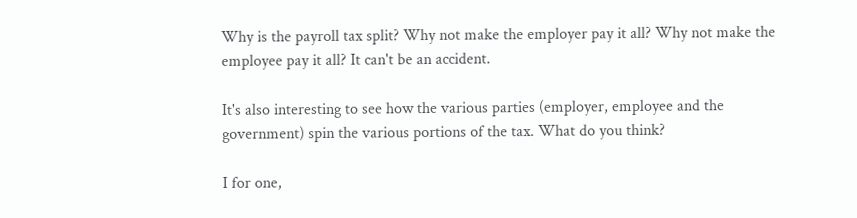Why is the payroll tax split? Why not make the employer pay it all? Why not make the employee pay it all? It can't be an accident.

It's also interesting to see how the various parties (employer, employee and the government) spin the various portions of the tax. What do you think?

I for one,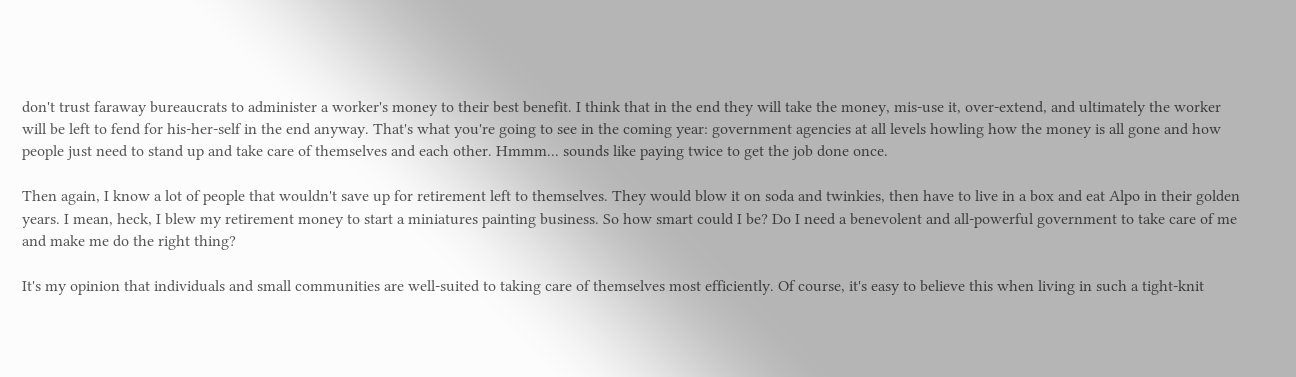don't trust faraway bureaucrats to administer a worker's money to their best benefit. I think that in the end they will take the money, mis-use it, over-extend, and ultimately the worker will be left to fend for his-her-self in the end anyway. That's what you're going to see in the coming year: government agencies at all levels howling how the money is all gone and how people just need to stand up and take care of themselves and each other. Hmmm... sounds like paying twice to get the job done once.

Then again, I know a lot of people that wouldn't save up for retirement left to themselves. They would blow it on soda and twinkies, then have to live in a box and eat Alpo in their golden years. I mean, heck, I blew my retirement money to start a miniatures painting business. So how smart could I be? Do I need a benevolent and all-powerful government to take care of me and make me do the right thing?

It's my opinion that individuals and small communities are well-suited to taking care of themselves most efficiently. Of course, it's easy to believe this when living in such a tight-knit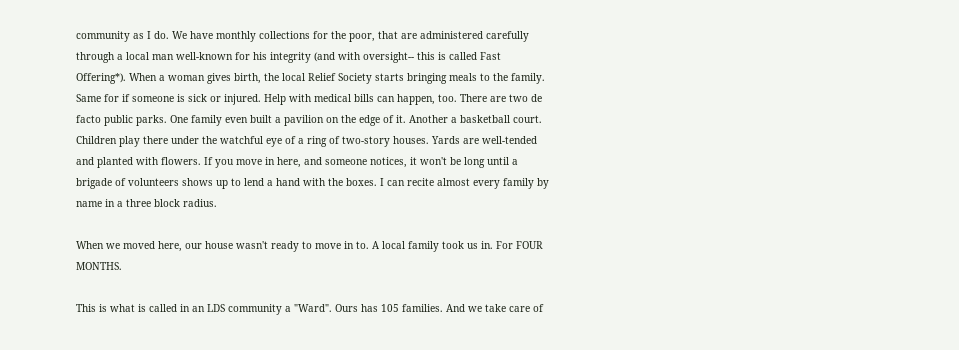community as I do. We have monthly collections for the poor, that are administered carefully through a local man well-known for his integrity (and with oversight-- this is called Fast Offering*). When a woman gives birth, the local Relief Society starts bringing meals to the family. Same for if someone is sick or injured. Help with medical bills can happen, too. There are two de facto public parks. One family even built a pavilion on the edge of it. Another a basketball court. Children play there under the watchful eye of a ring of two-story houses. Yards are well-tended and planted with flowers. If you move in here, and someone notices, it won't be long until a brigade of volunteers shows up to lend a hand with the boxes. I can recite almost every family by name in a three block radius.

When we moved here, our house wasn't ready to move in to. A local family took us in. For FOUR MONTHS.

This is what is called in an LDS community a "Ward". Ours has 105 families. And we take care of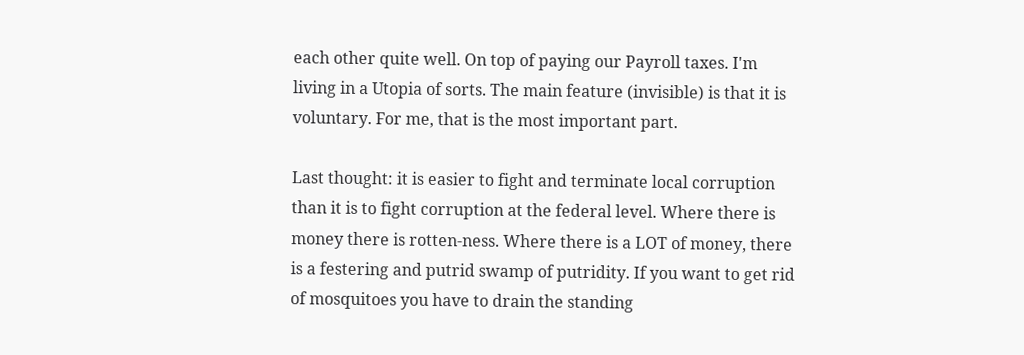each other quite well. On top of paying our Payroll taxes. I'm living in a Utopia of sorts. The main feature (invisible) is that it is voluntary. For me, that is the most important part.

Last thought: it is easier to fight and terminate local corruption than it is to fight corruption at the federal level. Where there is money there is rotten-ness. Where there is a LOT of money, there is a festering and putrid swamp of putridity. If you want to get rid of mosquitoes you have to drain the standing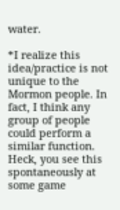water.

*I realize this idea/practice is not unique to the Mormon people. In fact, I think any group of people could perform a similar function. Heck, you see this spontaneously at some game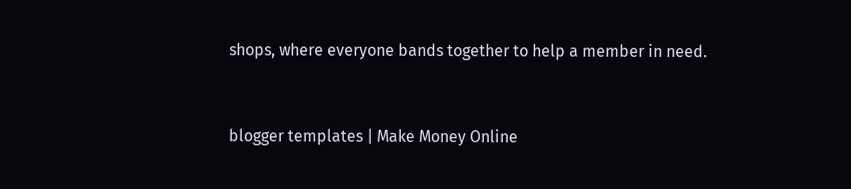shops, where everyone bands together to help a member in need.



blogger templates | Make Money Online